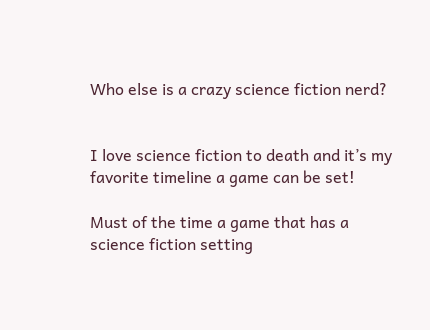Who else is a crazy science fiction nerd?


I love science fiction to death and it’s my favorite timeline a game can be set!

Must of the time a game that has a science fiction setting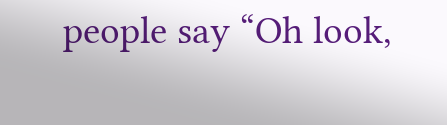people say “Oh look,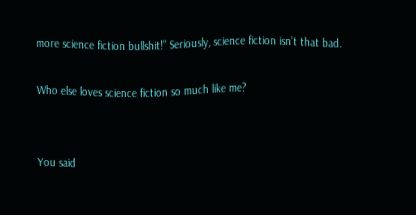more science fiction bullshit!” Seriously, science fiction isn’t that bad.

Who else loves science fiction so much like me?


You said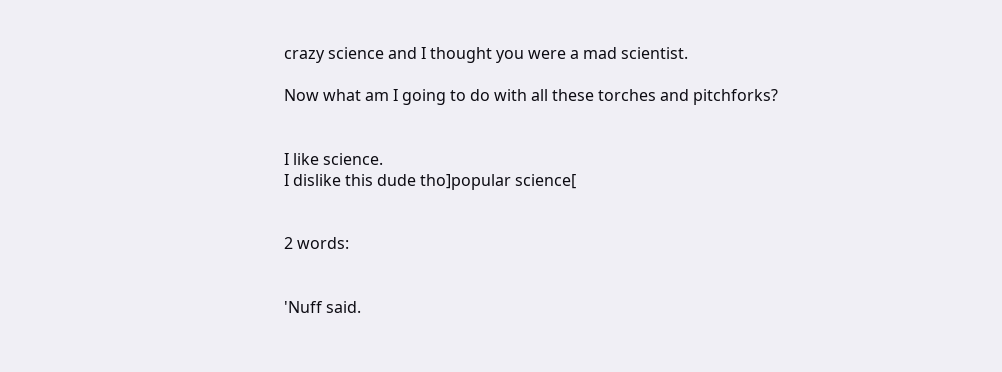crazy science and I thought you were a mad scientist.

Now what am I going to do with all these torches and pitchforks?


I like science.
I dislike this dude tho]popular science[


2 words:


'Nuff said.